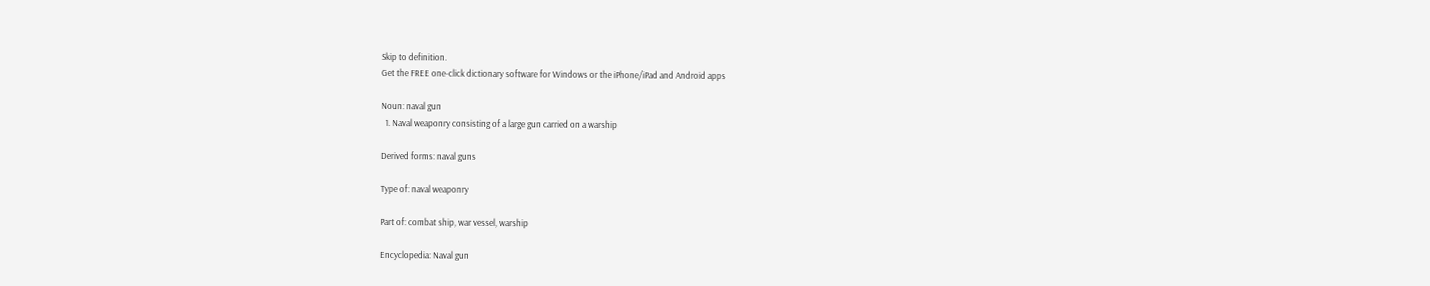Skip to definition.
Get the FREE one-click dictionary software for Windows or the iPhone/iPad and Android apps

Noun: naval gun
  1. Naval weaponry consisting of a large gun carried on a warship

Derived forms: naval guns

Type of: naval weaponry

Part of: combat ship, war vessel, warship

Encyclopedia: Naval gun